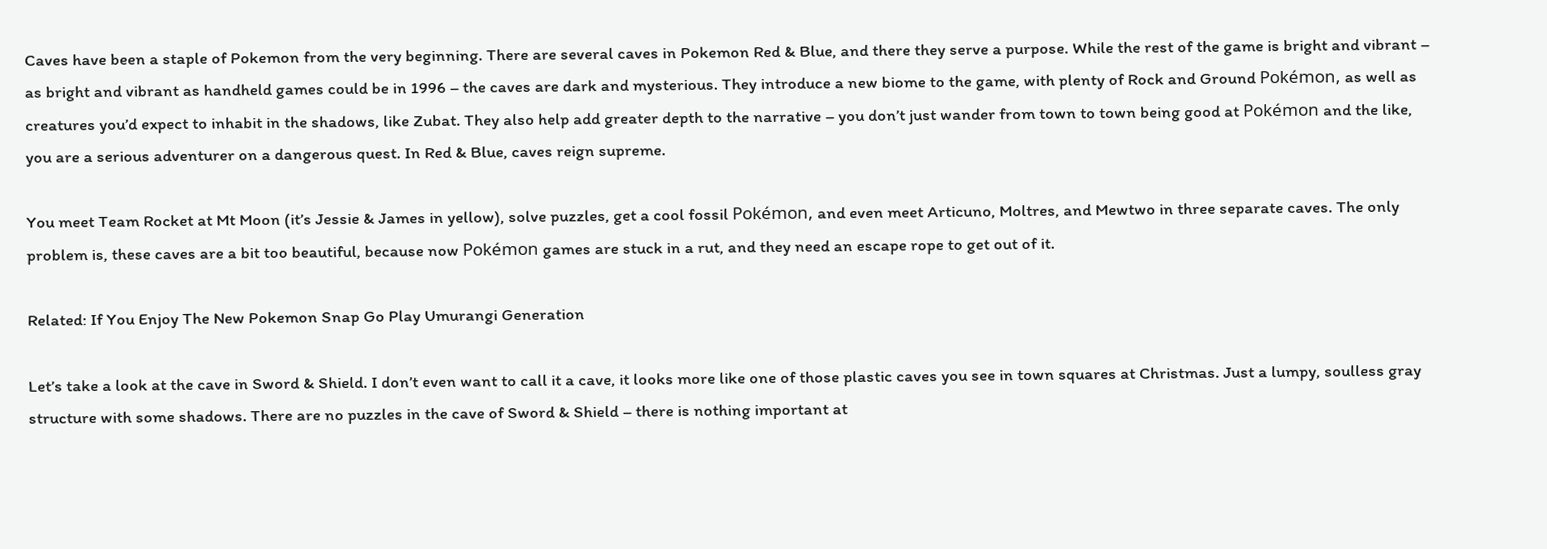Caves have been a staple of Pokemon from the very beginning. There are several caves in Pokemon Red & Blue, and there they serve a purpose. While the rest of the game is bright and vibrant – as bright and vibrant as handheld games could be in 1996 – the caves are dark and mysterious. They introduce a new biome to the game, with plenty of Rock and Ground Pokémon, as well as creatures you’d expect to inhabit in the shadows, like Zubat. They also help add greater depth to the narrative – you don’t just wander from town to town being good at Pokémon and the like, you are a serious adventurer on a dangerous quest. In Red & Blue, caves reign supreme.

You meet Team Rocket at Mt Moon (it’s Jessie & James in yellow), solve puzzles, get a cool fossil Pokémon, and even meet Articuno, Moltres, and Mewtwo in three separate caves. The only problem is, these caves are a bit too beautiful, because now Pokémon games are stuck in a rut, and they need an escape rope to get out of it.

Related: If You Enjoy The New Pokemon Snap Go Play Umurangi Generation

Let’s take a look at the cave in Sword & Shield. I don’t even want to call it a cave, it looks more like one of those plastic caves you see in town squares at Christmas. Just a lumpy, soulless gray structure with some shadows. There are no puzzles in the cave of Sword & Shield – there is nothing important at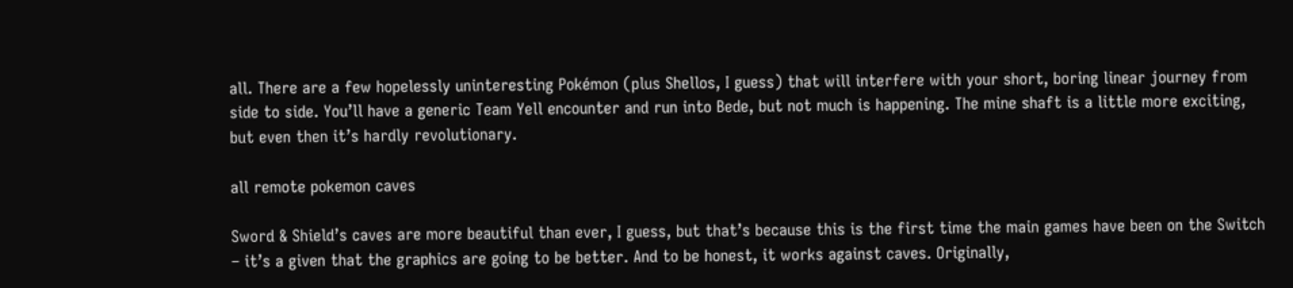all. There are a few hopelessly uninteresting Pokémon (plus Shellos, I guess) that will interfere with your short, boring linear journey from side to side. You’ll have a generic Team Yell encounter and run into Bede, but not much is happening. The mine shaft is a little more exciting, but even then it’s hardly revolutionary.

all remote pokemon caves

Sword & Shield’s caves are more beautiful than ever, I guess, but that’s because this is the first time the main games have been on the Switch – it’s a given that the graphics are going to be better. And to be honest, it works against caves. Originally,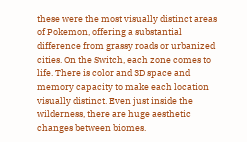these were the most visually distinct areas of Pokemon, offering a substantial difference from grassy roads or urbanized cities. On the Switch, each zone comes to life. There is color and 3D space and memory capacity to make each location visually distinct. Even just inside the wilderness, there are huge aesthetic changes between biomes.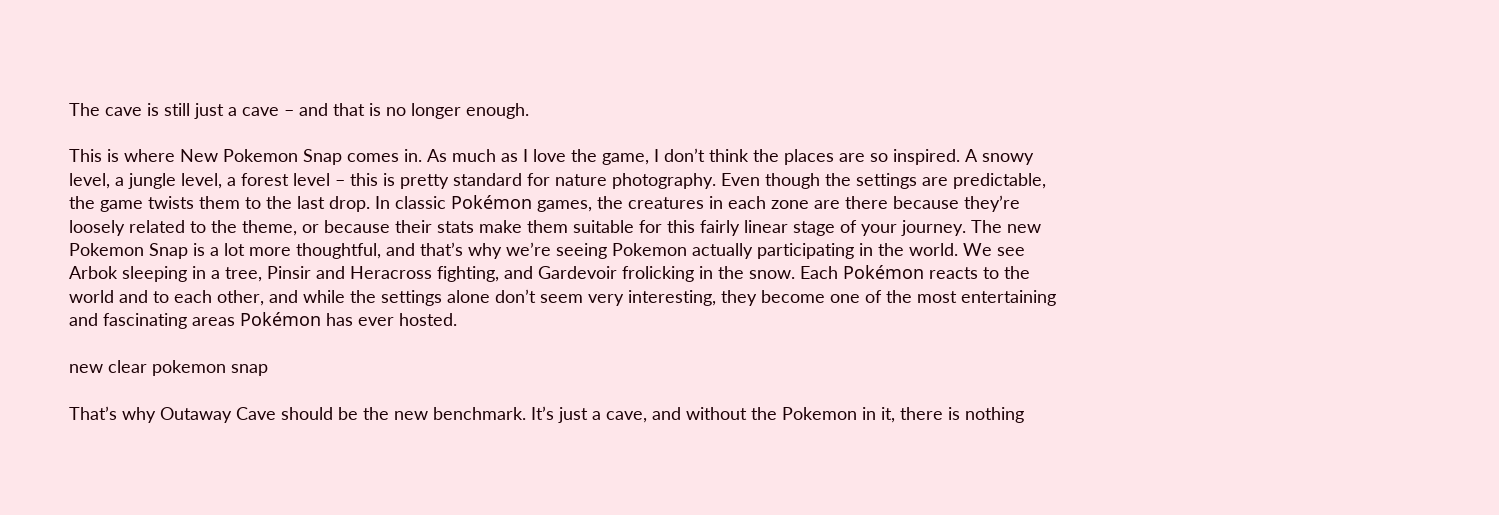The cave is still just a cave – and that is no longer enough.

This is where New Pokemon Snap comes in. As much as I love the game, I don’t think the places are so inspired. A snowy level, a jungle level, a forest level – this is pretty standard for nature photography. Even though the settings are predictable, the game twists them to the last drop. In classic Pokémon games, the creatures in each zone are there because they’re loosely related to the theme, or because their stats make them suitable for this fairly linear stage of your journey. The new Pokemon Snap is a lot more thoughtful, and that’s why we’re seeing Pokemon actually participating in the world. We see Arbok sleeping in a tree, Pinsir and Heracross fighting, and Gardevoir frolicking in the snow. Each Pokémon reacts to the world and to each other, and while the settings alone don’t seem very interesting, they become one of the most entertaining and fascinating areas Pokémon has ever hosted.

new clear pokemon snap

That’s why Outaway Cave should be the new benchmark. It’s just a cave, and without the Pokemon in it, there is nothing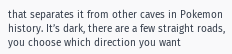that separates it from other caves in Pokemon history. It’s dark, there are a few straight roads, you choose which direction you want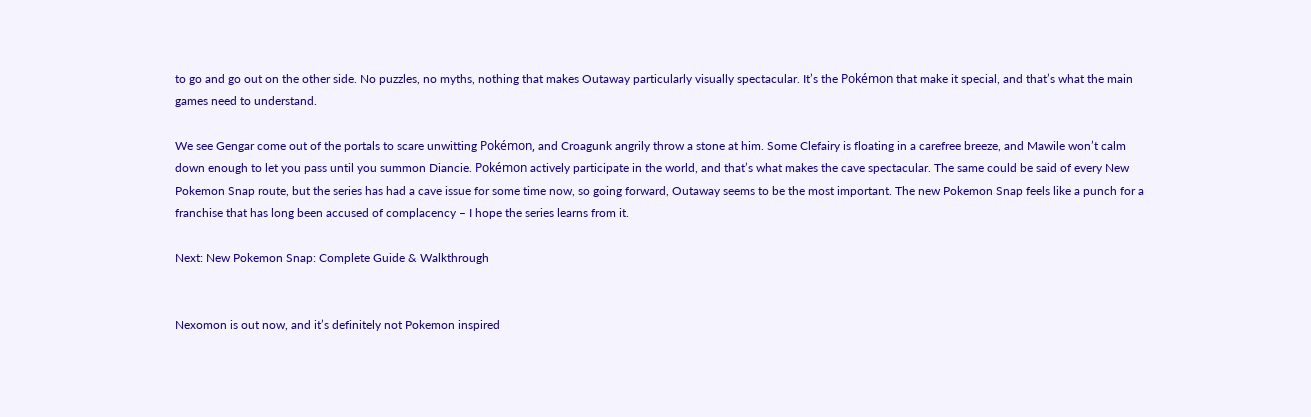to go and go out on the other side. No puzzles, no myths, nothing that makes Outaway particularly visually spectacular. It’s the Pokémon that make it special, and that’s what the main games need to understand.

We see Gengar come out of the portals to scare unwitting Pokémon, and Croagunk angrily throw a stone at him. Some Clefairy is floating in a carefree breeze, and Mawile won’t calm down enough to let you pass until you summon Diancie. Pokémon actively participate in the world, and that’s what makes the cave spectacular. The same could be said of every New Pokemon Snap route, but the series has had a cave issue for some time now, so going forward, Outaway seems to be the most important. The new Pokemon Snap feels like a punch for a franchise that has long been accused of complacency – I hope the series learns from it.

Next: New Pokemon Snap: Complete Guide & Walkthrough


Nexomon is out now, and it’s definitely not Pokemon inspired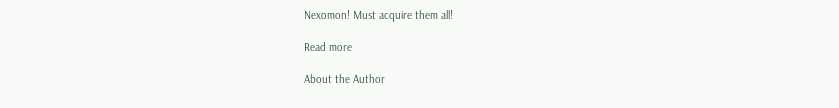Nexomon! Must acquire them all!

Read more

About the Author